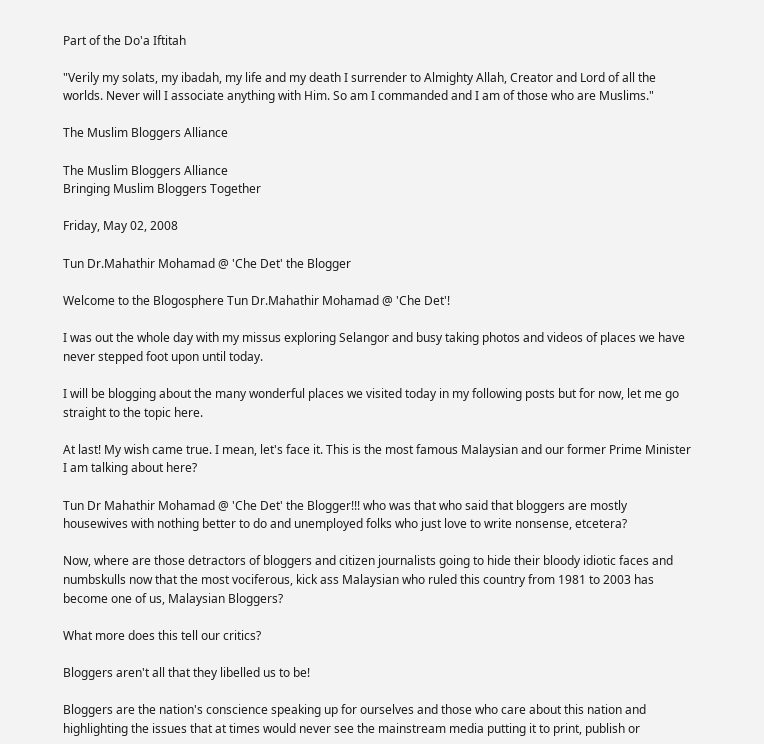Part of the Do'a Iftitah

"Verily my solats, my ibadah, my life and my death I surrender to Almighty Allah, Creator and Lord of all the worlds. Never will I associate anything with Him. So am I commanded and I am of those who are Muslims."

The Muslim Bloggers Alliance

The Muslim Bloggers Alliance
Bringing Muslim Bloggers Together

Friday, May 02, 2008

Tun Dr.Mahathir Mohamad @ 'Che Det' the Blogger

Welcome to the Blogosphere Tun Dr.Mahathir Mohamad @ 'Che Det'!

I was out the whole day with my missus exploring Selangor and busy taking photos and videos of places we have never stepped foot upon until today.

I will be blogging about the many wonderful places we visited today in my following posts but for now, let me go straight to the topic here.

At last! My wish came true. I mean, let's face it. This is the most famous Malaysian and our former Prime Minister I am talking about here?

Tun Dr Mahathir Mohamad @ 'Che Det' the Blogger!!! who was that who said that bloggers are mostly housewives with nothing better to do and unemployed folks who just love to write nonsense, etcetera?

Now, where are those detractors of bloggers and citizen journalists going to hide their bloody idiotic faces and numbskulls now that the most vociferous, kick ass Malaysian who ruled this country from 1981 to 2003 has become one of us, Malaysian Bloggers?

What more does this tell our critics?

Bloggers aren't all that they libelled us to be!

Bloggers are the nation's conscience speaking up for ourselves and those who care about this nation and highlighting the issues that at times would never see the mainstream media putting it to print, publish or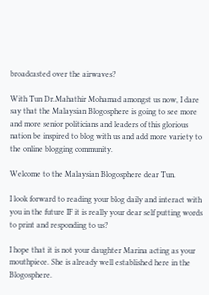broadcasted over the airwaves?

With Tun Dr.Mahathir Mohamad amongst us now, I dare say that the Malaysian Blogosphere is going to see more and more senior politicians and leaders of this glorious nation be inspired to blog with us and add more variety to the online blogging community.

Welcome to the Malaysian Blogosphere dear Tun.

I look forward to reading your blog daily and interact with you in the future IF it is really your dear self putting words to print and responding to us?

I hope that it is not your daughter Marina acting as your mouthpiece. She is already well established here in the Blogosphere.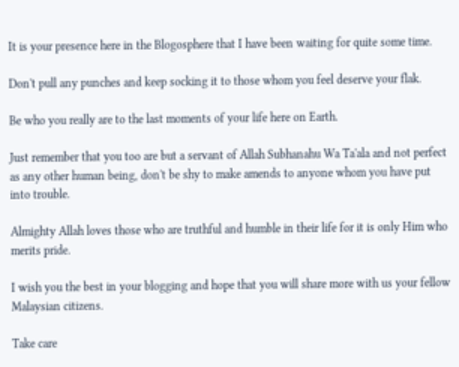It is your presence here in the Blogosphere that I have been waiting for quite some time.

Don't pull any punches and keep socking it to those whom you feel deserve your flak.

Be who you really are to the last moments of your life here on Earth.

Just remember that you too are but a servant of Allah Subhanahu Wa Ta'ala and not perfect as any other human being, don't be shy to make amends to anyone whom you have put into trouble.

Almighty Allah loves those who are truthful and humble in their life for it is only Him who merits pride.

I wish you the best in your blogging and hope that you will share more with us your fellow Malaysian citizens.

Take care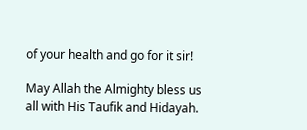of your health and go for it sir!

May Allah the Almighty bless us all with His Taufik and Hidayah.